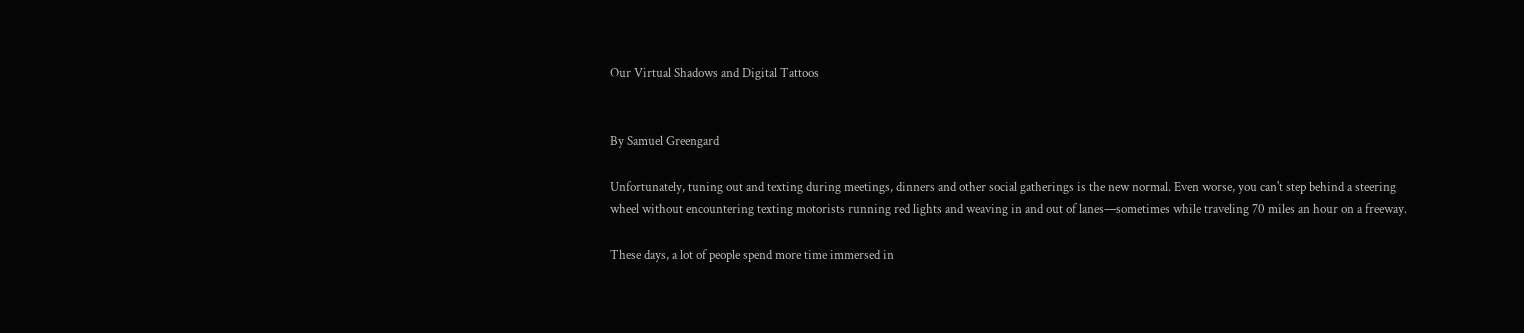Our Virtual Shadows and Digital Tattoos


By Samuel Greengard

Unfortunately, tuning out and texting during meetings, dinners and other social gatherings is the new normal. Even worse, you can't step behind a steering wheel without encountering texting motorists running red lights and weaving in and out of lanes—sometimes while traveling 70 miles an hour on a freeway.

These days, a lot of people spend more time immersed in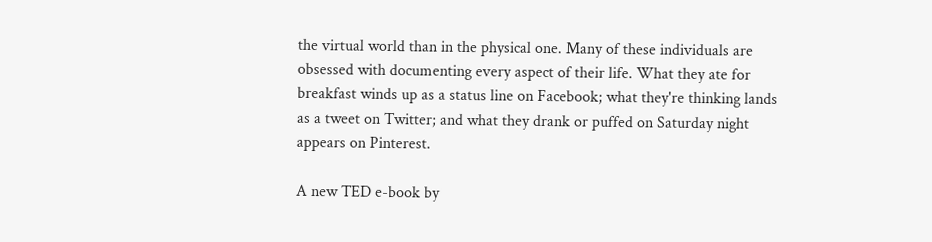the virtual world than in the physical one. Many of these individuals are obsessed with documenting every aspect of their life. What they ate for breakfast winds up as a status line on Facebook; what they're thinking lands as a tweet on Twitter; and what they drank or puffed on Saturday night appears on Pinterest.

A new TED e-book by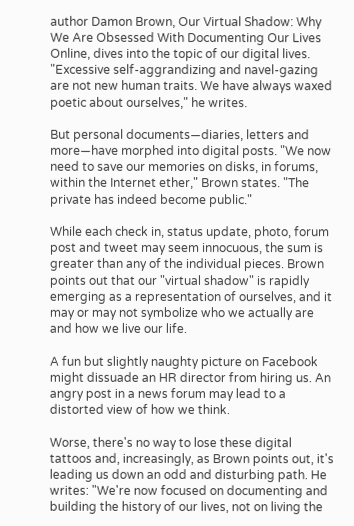author Damon Brown, Our Virtual Shadow: Why We Are Obsessed With Documenting Our Lives Online, dives into the topic of our digital lives. "Excessive self-aggrandizing and navel-gazing are not new human traits. We have always waxed poetic about ourselves," he writes.

But personal documents—diaries, letters and more—have morphed into digital posts. "We now need to save our memories on disks, in forums, within the Internet ether," Brown states. "The private has indeed become public."

While each check in, status update, photo, forum post and tweet may seem innocuous, the sum is greater than any of the individual pieces. Brown points out that our "virtual shadow" is rapidly emerging as a representation of ourselves, and it may or may not symbolize who we actually are and how we live our life.

A fun but slightly naughty picture on Facebook might dissuade an HR director from hiring us. An angry post in a news forum may lead to a distorted view of how we think.

Worse, there's no way to lose these digital tattoos and, increasingly, as Brown points out, it's leading us down an odd and disturbing path. He writes: "We're now focused on documenting and building the history of our lives, not on living the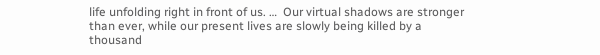life unfolding right in front of us. …  Our virtual shadows are stronger than ever, while our present lives are slowly being killed by a thousand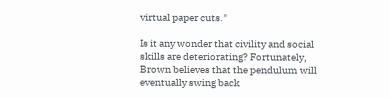virtual paper cuts."

Is it any wonder that civility and social skills are deteriorating? Fortunately, Brown believes that the pendulum will eventually swing back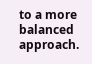to a more balanced approach.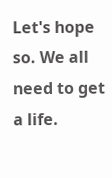Let's hope so. We all need to get a life.